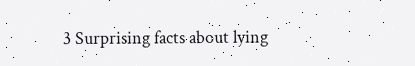3 Surprising facts about lying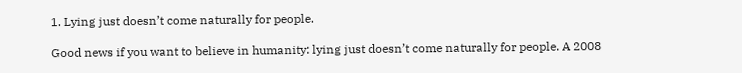1. Lying just doesn’t come naturally for people.

Good news if you want to believe in humanity: lying just doesn’t come naturally for people. A 2008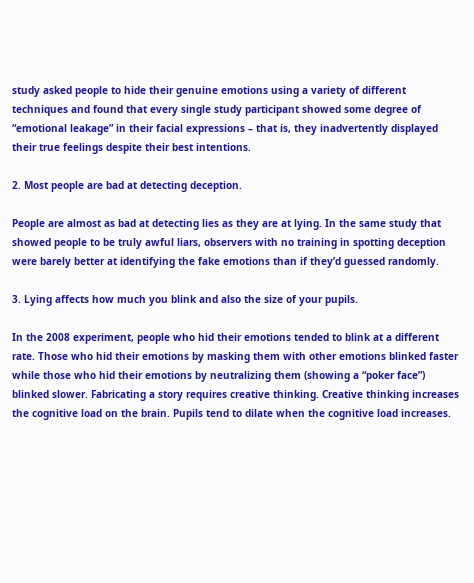study asked people to hide their genuine emotions using a variety of different techniques and found that every single study participant showed some degree of “emotional leakage” in their facial expressions – that is, they inadvertently displayed their true feelings despite their best intentions.

2. Most people are bad at detecting deception.

People are almost as bad at detecting lies as they are at lying. In the same study that showed people to be truly awful liars, observers with no training in spotting deception were barely better at identifying the fake emotions than if they’d guessed randomly.

3. Lying affects how much you blink and also the size of your pupils.

In the 2008 experiment, people who hid their emotions tended to blink at a different rate. Those who hid their emotions by masking them with other emotions blinked faster while those who hid their emotions by neutralizing them (showing a “poker face”) blinked slower. Fabricating a story requires creative thinking. Creative thinking increases the cognitive load on the brain. Pupils tend to dilate when the cognitive load increases.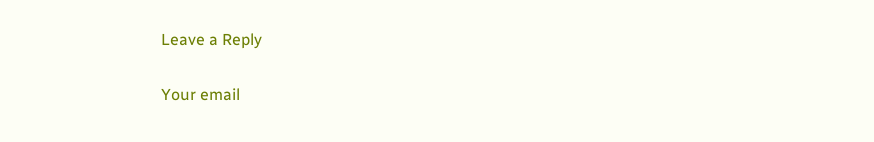Leave a Reply

Your email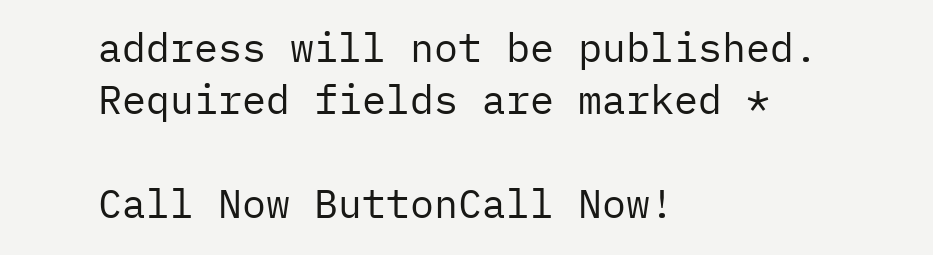address will not be published. Required fields are marked *

Call Now ButtonCall Now!